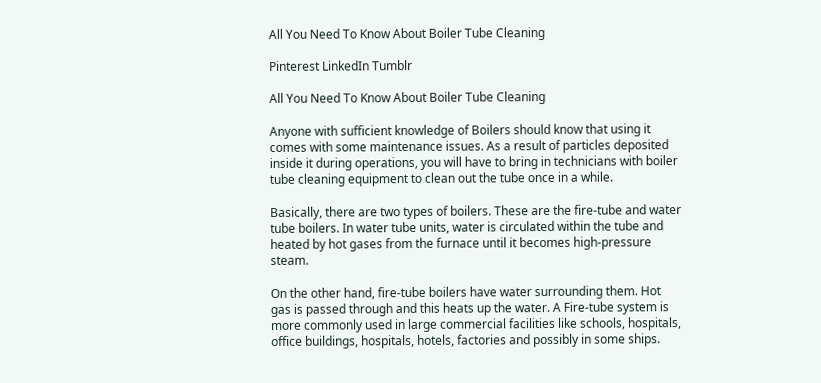All You Need To Know About Boiler Tube Cleaning

Pinterest LinkedIn Tumblr

All You Need To Know About Boiler Tube Cleaning

Anyone with sufficient knowledge of Boilers should know that using it comes with some maintenance issues. As a result of particles deposited inside it during operations, you will have to bring in technicians with boiler tube cleaning equipment to clean out the tube once in a while.

Basically, there are two types of boilers. These are the fire-tube and water tube boilers. In water tube units, water is circulated within the tube and heated by hot gases from the furnace until it becomes high-pressure steam.

On the other hand, fire-tube boilers have water surrounding them. Hot gas is passed through and this heats up the water. A Fire-tube system is more commonly used in large commercial facilities like schools, hospitals, office buildings, hospitals, hotels, factories and possibly in some ships.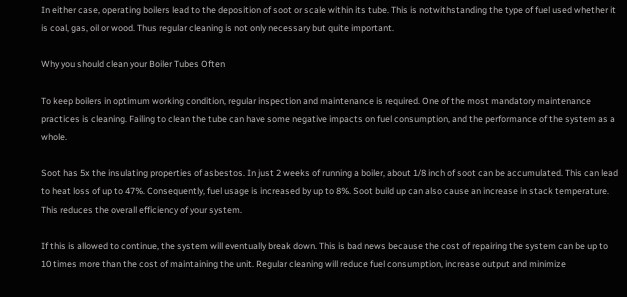In either case, operating boilers lead to the deposition of soot or scale within its tube. This is notwithstanding the type of fuel used whether it is coal, gas, oil or wood. Thus regular cleaning is not only necessary but quite important.

Why you should clean your Boiler Tubes Often

To keep boilers in optimum working condition, regular inspection and maintenance is required. One of the most mandatory maintenance practices is cleaning. Failing to clean the tube can have some negative impacts on fuel consumption, and the performance of the system as a whole.

Soot has 5x the insulating properties of asbestos. In just 2 weeks of running a boiler, about 1/8 inch of soot can be accumulated. This can lead to heat loss of up to 47%. Consequently, fuel usage is increased by up to 8%. Soot build up can also cause an increase in stack temperature. This reduces the overall efficiency of your system.

If this is allowed to continue, the system will eventually break down. This is bad news because the cost of repairing the system can be up to 10 times more than the cost of maintaining the unit. Regular cleaning will reduce fuel consumption, increase output and minimize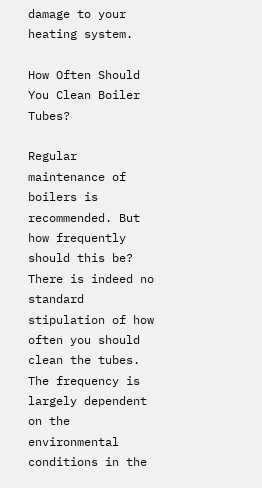damage to your heating system.

How Often Should You Clean Boiler Tubes?

Regular maintenance of boilers is recommended. But how frequently should this be? There is indeed no standard stipulation of how often you should clean the tubes. The frequency is largely dependent on the environmental conditions in the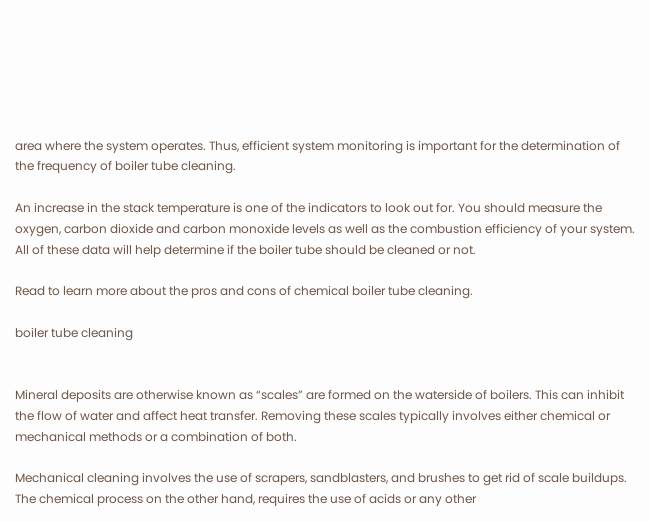area where the system operates. Thus, efficient system monitoring is important for the determination of the frequency of boiler tube cleaning.

An increase in the stack temperature is one of the indicators to look out for. You should measure the oxygen, carbon dioxide and carbon monoxide levels as well as the combustion efficiency of your system. All of these data will help determine if the boiler tube should be cleaned or not.

Read to learn more about the pros and cons of chemical boiler tube cleaning.

boiler tube cleaning


Mineral deposits are otherwise known as “scales” are formed on the waterside of boilers. This can inhibit the flow of water and affect heat transfer. Removing these scales typically involves either chemical or mechanical methods or a combination of both.

Mechanical cleaning involves the use of scrapers, sandblasters, and brushes to get rid of scale buildups. The chemical process on the other hand, requires the use of acids or any other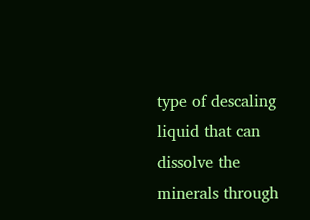type of descaling liquid that can dissolve the minerals through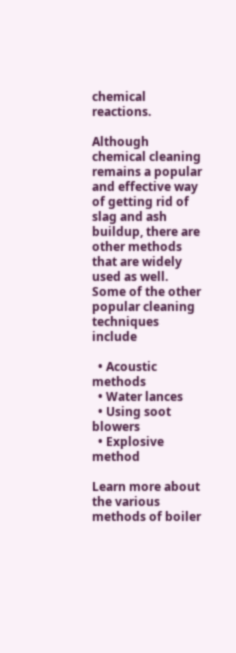chemical reactions.

Although chemical cleaning remains a popular and effective way of getting rid of slag and ash buildup, there are other methods that are widely used as well. Some of the other popular cleaning techniques include

  • Acoustic methods
  • Water lances
  • Using soot blowers
  • Explosive method

Learn more about the various methods of boiler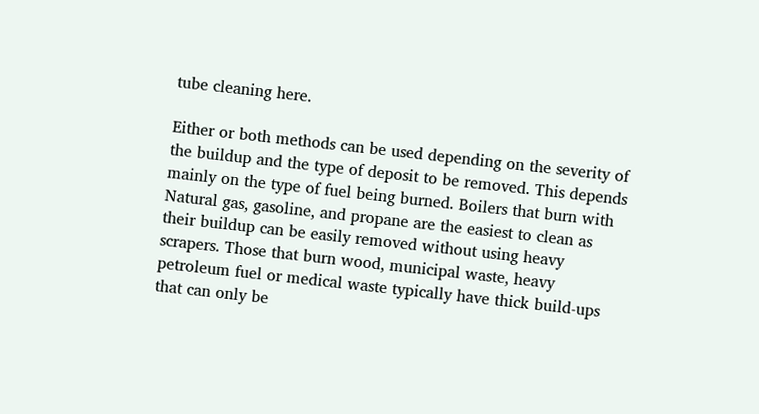tube cleaning here.

Either or both methods can be used depending on the severity of the buildup and the type of deposit to be removed. This depends mainly on the type of fuel being burned. Boilers that burn with Natural gas, gasoline, and propane are the easiest to clean as their buildup can be easily removed without using heavy scrapers. Those that burn wood, municipal waste, heavy petroleum fuel or medical waste typically have thick build-ups that can only be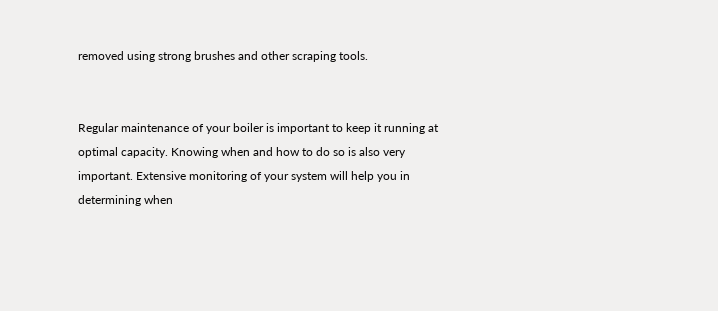removed using strong brushes and other scraping tools.


Regular maintenance of your boiler is important to keep it running at optimal capacity. Knowing when and how to do so is also very important. Extensive monitoring of your system will help you in determining when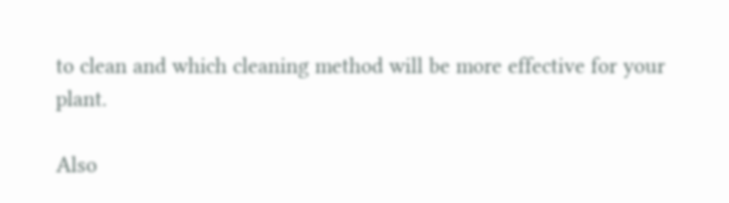to clean and which cleaning method will be more effective for your plant.

Also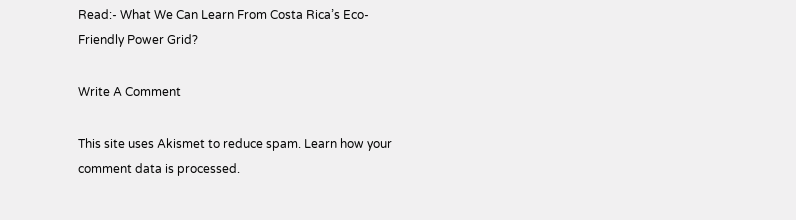Read:- What We Can Learn From Costa Rica’s Eco-Friendly Power Grid?

Write A Comment

This site uses Akismet to reduce spam. Learn how your comment data is processed.